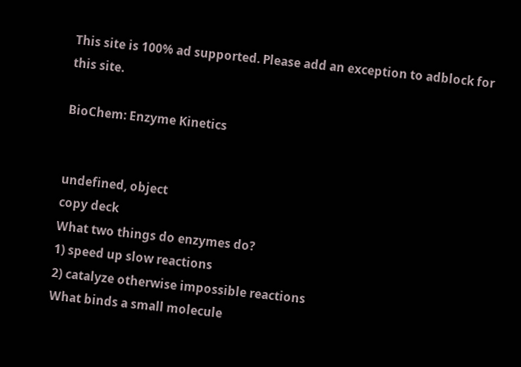This site is 100% ad supported. Please add an exception to adblock for this site.

BioChem: Enzyme Kinetics


undefined, object
copy deck
What two things do enzymes do?
1) speed up slow reactions
2) catalyze otherwise impossible reactions
What binds a small molecule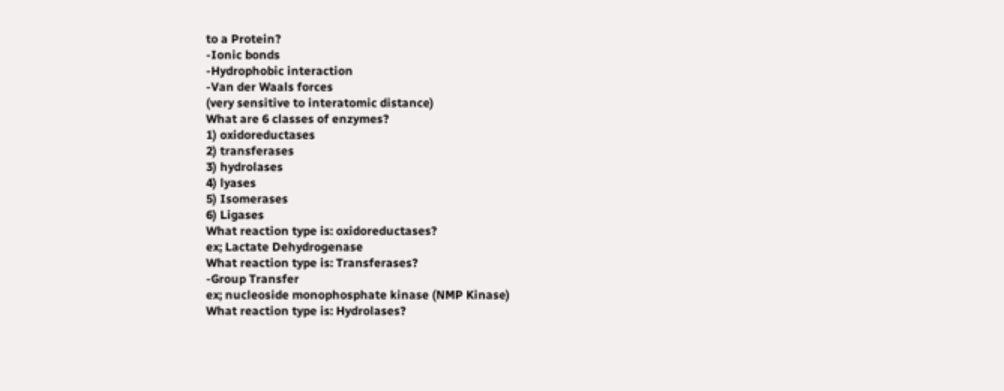to a Protein?
-Ionic bonds
-Hydrophobic interaction
-Van der Waals forces
(very sensitive to interatomic distance)
What are 6 classes of enzymes?
1) oxidoreductases
2) transferases
3) hydrolases
4) lyases
5) Isomerases
6) Ligases
What reaction type is: oxidoreductases?
ex; Lactate Dehydrogenase
What reaction type is: Transferases?
-Group Transfer
ex; nucleoside monophosphate kinase (NMP Kinase)
What reaction type is: Hydrolases?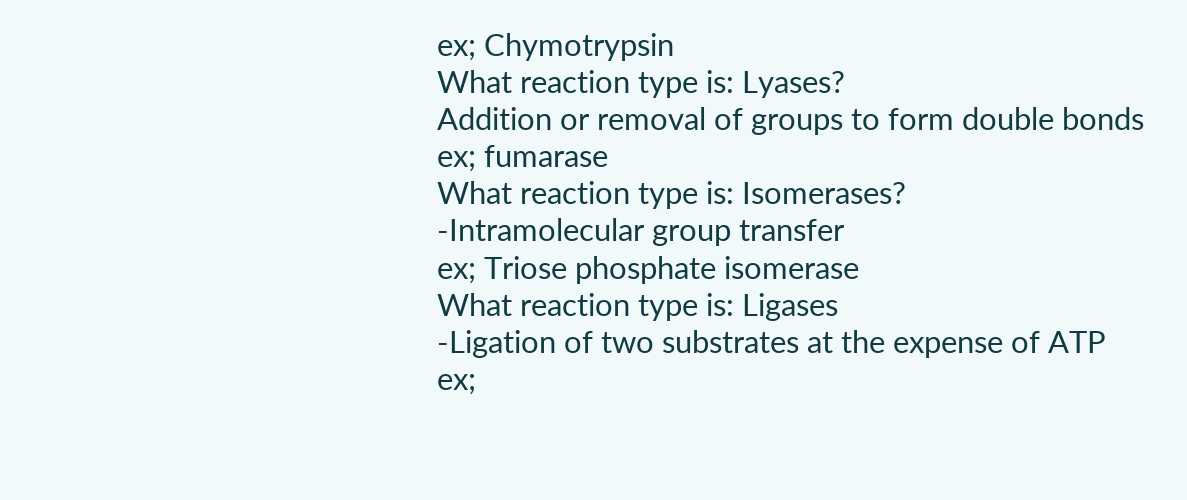ex; Chymotrypsin
What reaction type is: Lyases?
Addition or removal of groups to form double bonds
ex; fumarase
What reaction type is: Isomerases?
-Intramolecular group transfer
ex; Triose phosphate isomerase
What reaction type is: Ligases
-Ligation of two substrates at the expense of ATP
ex;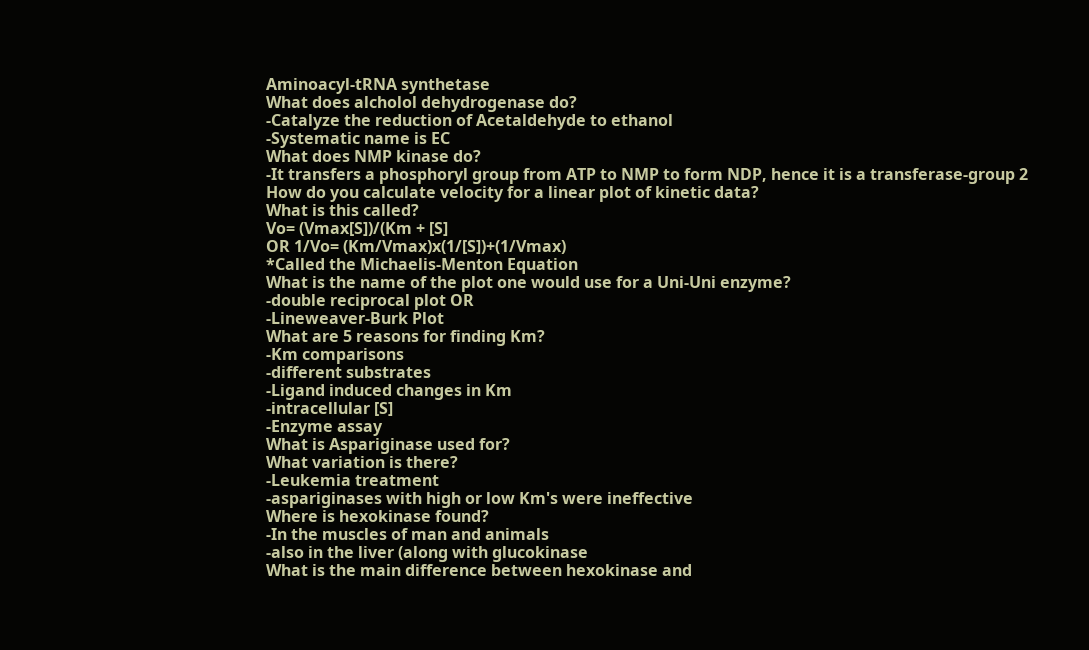Aminoacyl-tRNA synthetase
What does alcholol dehydrogenase do?
-Catalyze the reduction of Acetaldehyde to ethanol
-Systematic name is EC
What does NMP kinase do?
-It transfers a phosphoryl group from ATP to NMP to form NDP, hence it is a transferase-group 2
How do you calculate velocity for a linear plot of kinetic data?
What is this called?
Vo= (Vmax[S])/(Km + [S]
OR 1/Vo= (Km/Vmax)x(1/[S])+(1/Vmax)
*Called the Michaelis-Menton Equation
What is the name of the plot one would use for a Uni-Uni enzyme?
-double reciprocal plot OR
-Lineweaver-Burk Plot
What are 5 reasons for finding Km?
-Km comparisons
-different substrates
-Ligand induced changes in Km
-intracellular [S]
-Enzyme assay
What is Aspariginase used for?
What variation is there?
-Leukemia treatment
-aspariginases with high or low Km's were ineffective
Where is hexokinase found?
-In the muscles of man and animals
-also in the liver (along with glucokinase
What is the main difference between hexokinase and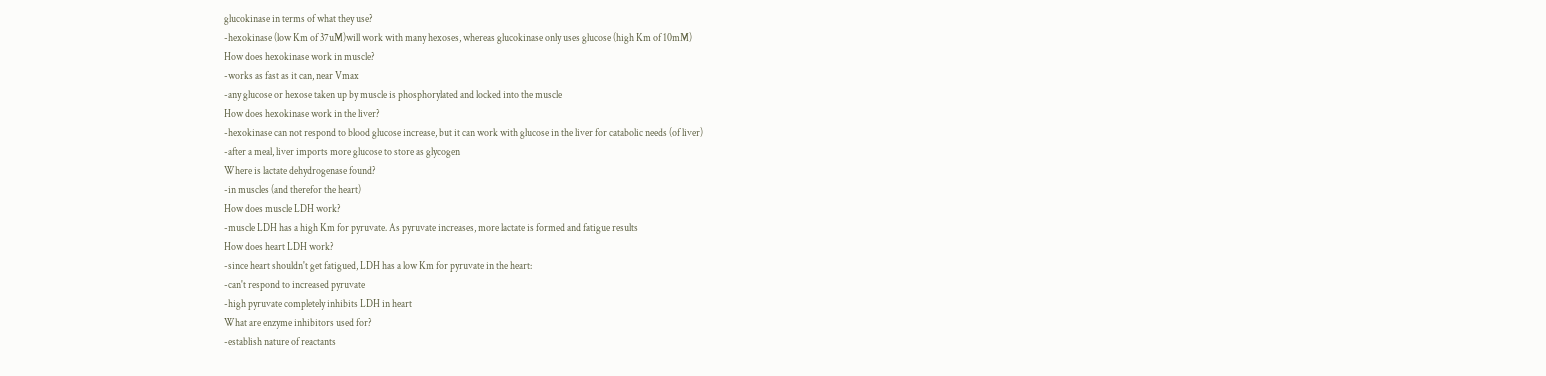glucokinase in terms of what they use?
-hexokinase (low Km of 37uM)will work with many hexoses, whereas glucokinase only uses glucose (high Km of 10mM)
How does hexokinase work in muscle?
-works as fast as it can, near Vmax
-any glucose or hexose taken up by muscle is phosphorylated and locked into the muscle
How does hexokinase work in the liver?
-hexokinase can not respond to blood glucose increase, but it can work with glucose in the liver for catabolic needs (of liver)
-after a meal, liver imports more glucose to store as glycogen
Where is lactate dehydrogenase found?
-in muscles (and therefor the heart)
How does muscle LDH work?
-muscle LDH has a high Km for pyruvate. As pyruvate increases, more lactate is formed and fatigue results
How does heart LDH work?
-since heart shouldn't get fatigued, LDH has a low Km for pyruvate in the heart:
-can't respond to increased pyruvate
-high pyruvate completely inhibits LDH in heart
What are enzyme inhibitors used for?
-establish nature of reactants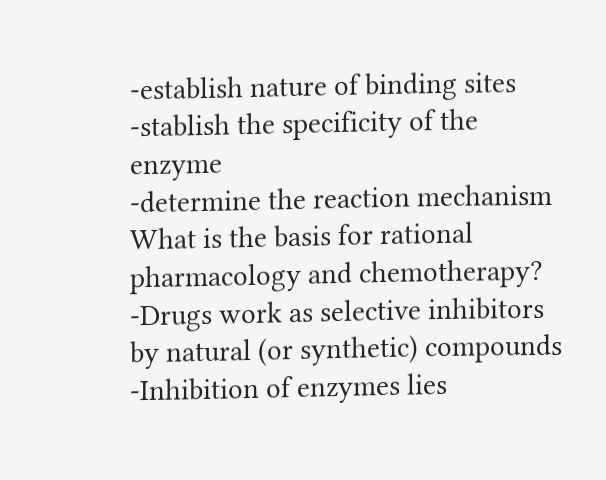-establish nature of binding sites
-stablish the specificity of the enzyme
-determine the reaction mechanism
What is the basis for rational pharmacology and chemotherapy?
-Drugs work as selective inhibitors by natural (or synthetic) compounds
-Inhibition of enzymes lies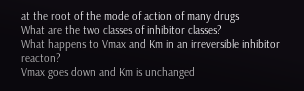at the root of the mode of action of many drugs
What are the two classes of inhibitor classes?
What happens to Vmax and Km in an irreversible inhibitor reacton?
Vmax goes down and Km is unchanged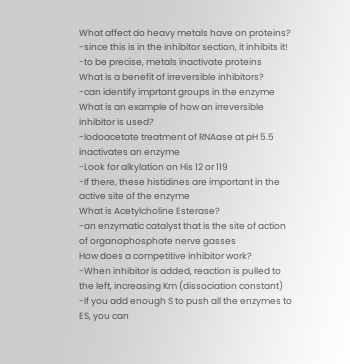What affect do heavy metals have on proteins?
-since this is in the inhibitor section, it inhibits it!
-to be precise, metals inactivate proteins
What is a benefit of irreversible inhibitors?
-can identify imprtant groups in the enzyme
What is an example of how an irreversible inhibitor is used?
-Iodoacetate treatment of RNAase at pH 5.5 inactivates an enzyme
-Look for alkylation on His 12 or 119
-If there, these histidines are important in the active site of the enzyme
What is Acetylcholine Esterase?
-an enzymatic catalyst that is the site of action of organophosphate nerve gasses
How does a competitive inhibitor work?
-When inhibitor is added, reaction is pulled to the left, increasing Km (dissociation constant)
-If you add enough S to push all the enzymes to ES, you can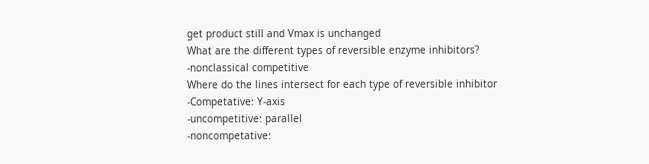get product still and Vmax is unchanged
What are the different types of reversible enzyme inhibitors?
-nonclassical competitive
Where do the lines intersect for each type of reversible inhibitor
-Competative: Y-axis
-uncompetitive: parallel
-noncompetative: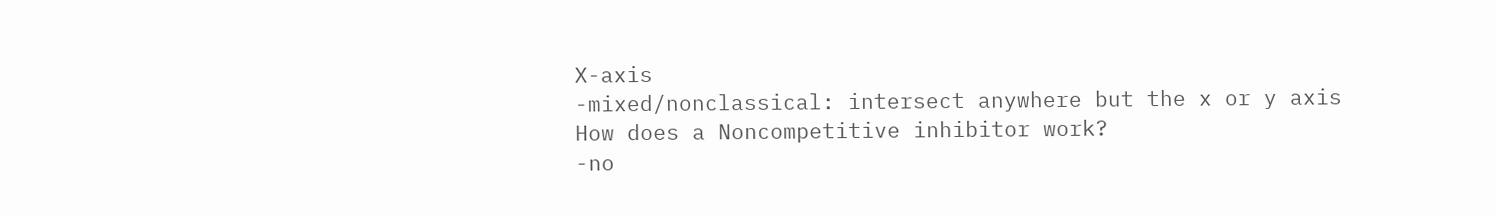X-axis
-mixed/nonclassical: intersect anywhere but the x or y axis
How does a Noncompetitive inhibitor work?
-no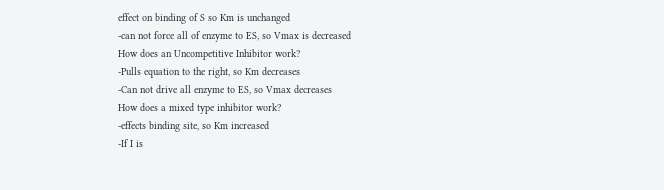effect on binding of S so Km is unchanged
-can not force all of enzyme to ES, so Vmax is decreased
How does an Uncompetitive Inhibitor work?
-Pulls equation to the right, so Km decreases
-Can not drive all enzyme to ES, so Vmax decreases
How does a mixed type inhibitor work?
-effects binding site, so Km increased
-If I is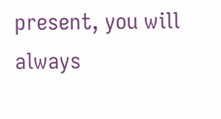present, you will always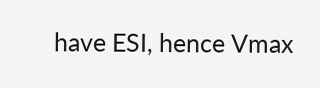have ESI, hence Vmax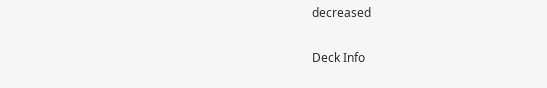decreased

Deck Info